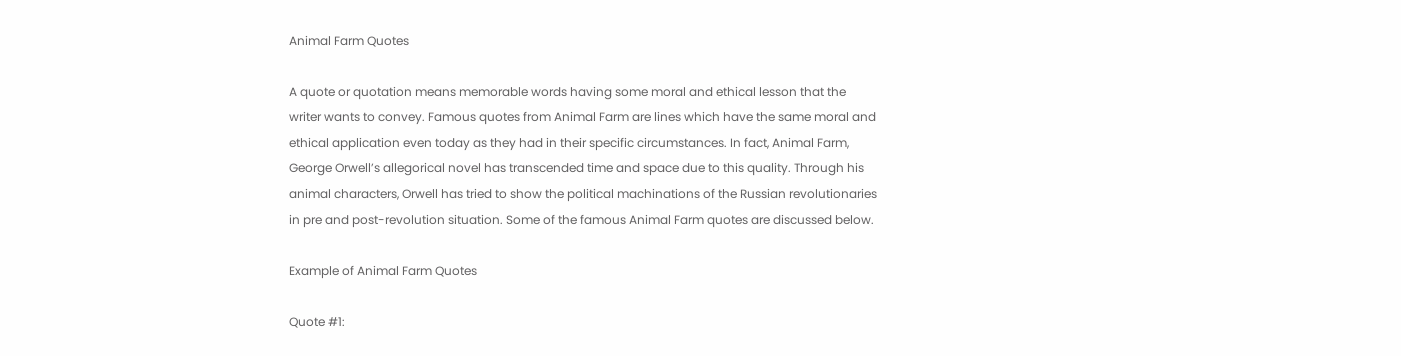Animal Farm Quotes

A quote or quotation means memorable words having some moral and ethical lesson that the writer wants to convey. Famous quotes from Animal Farm are lines which have the same moral and ethical application even today as they had in their specific circumstances. In fact, Animal Farm, George Orwell’s allegorical novel has transcended time and space due to this quality. Through his animal characters, Orwell has tried to show the political machinations of the Russian revolutionaries in pre and post-revolution situation. Some of the famous Animal Farm quotes are discussed below.

Example of Animal Farm Quotes

Quote #1: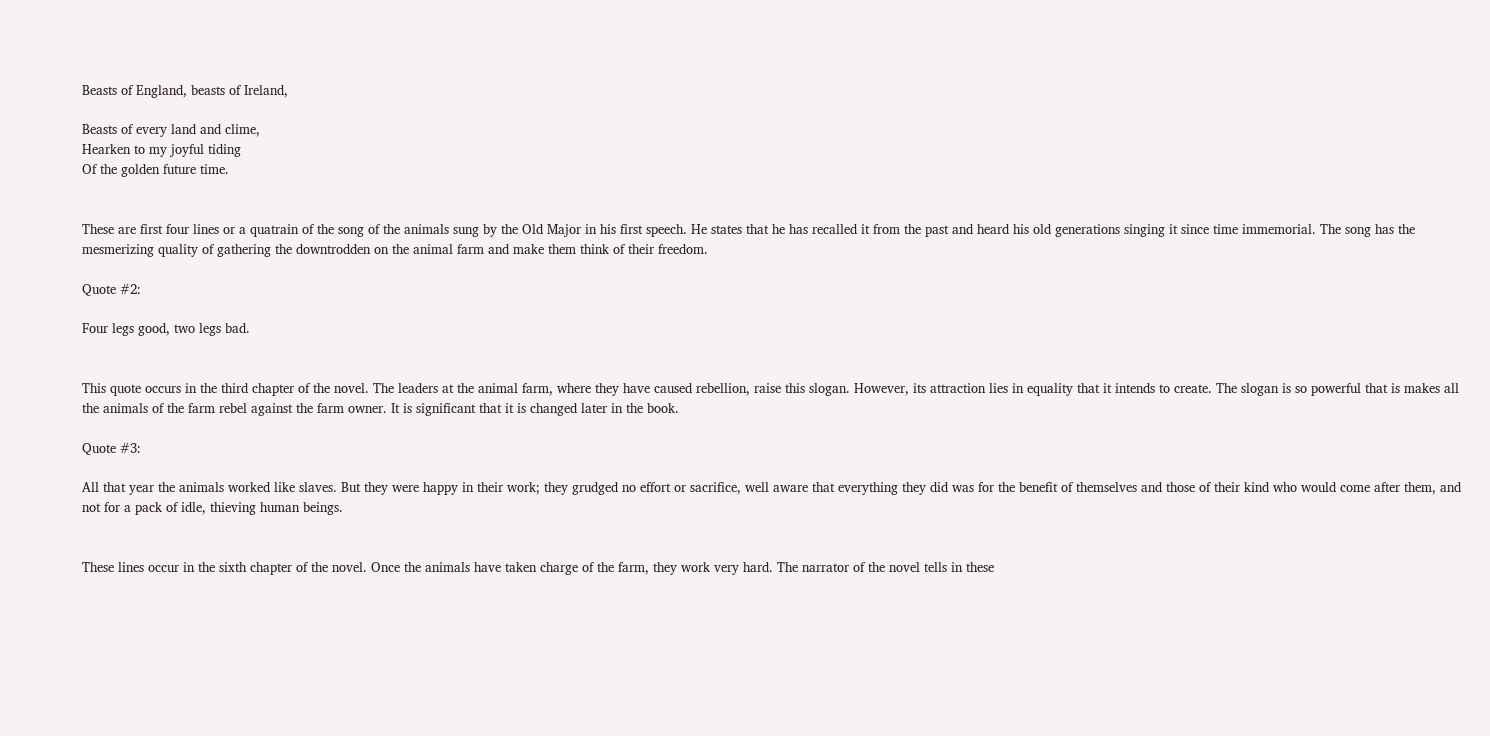Beasts of England, beasts of Ireland,

Beasts of every land and clime,
Hearken to my joyful tiding
Of the golden future time.


These are first four lines or a quatrain of the song of the animals sung by the Old Major in his first speech. He states that he has recalled it from the past and heard his old generations singing it since time immemorial. The song has the mesmerizing quality of gathering the downtrodden on the animal farm and make them think of their freedom.

Quote #2:

Four legs good, two legs bad.


This quote occurs in the third chapter of the novel. The leaders at the animal farm, where they have caused rebellion, raise this slogan. However, its attraction lies in equality that it intends to create. The slogan is so powerful that is makes all the animals of the farm rebel against the farm owner. It is significant that it is changed later in the book.

Quote #3:

All that year the animals worked like slaves. But they were happy in their work; they grudged no effort or sacrifice, well aware that everything they did was for the benefit of themselves and those of their kind who would come after them, and not for a pack of idle, thieving human beings.


These lines occur in the sixth chapter of the novel. Once the animals have taken charge of the farm, they work very hard. The narrator of the novel tells in these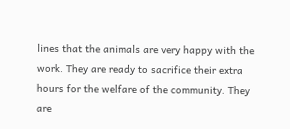lines that the animals are very happy with the work. They are ready to sacrifice their extra hours for the welfare of the community. They are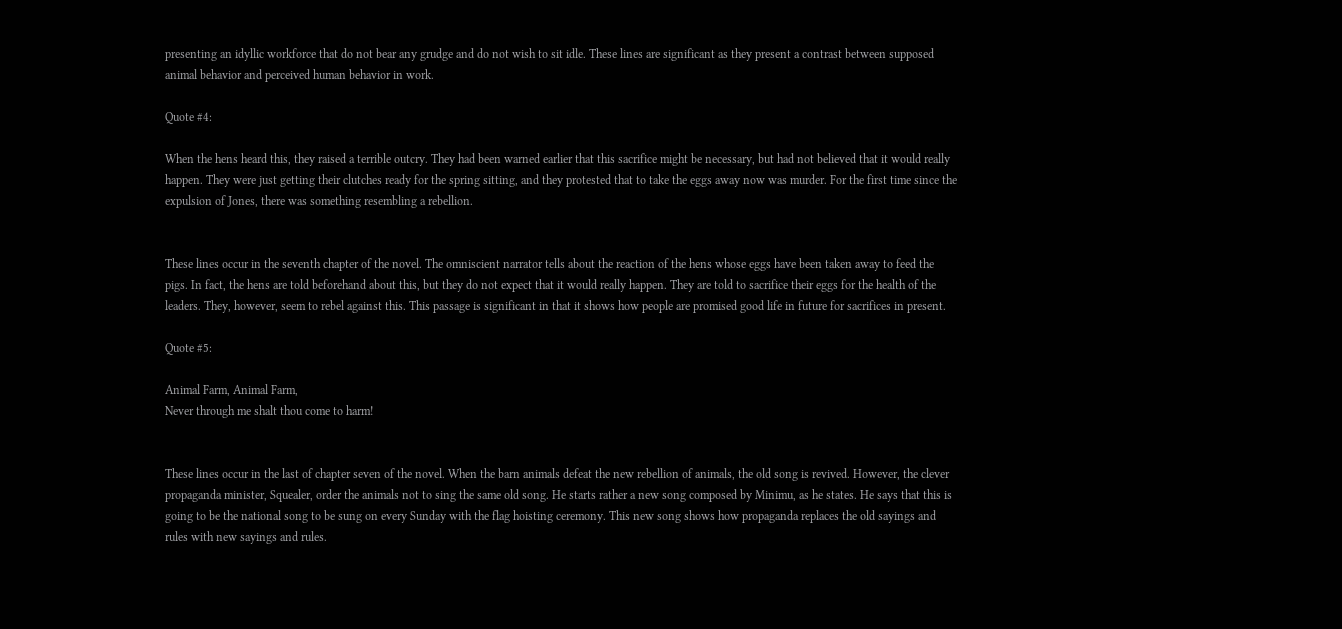presenting an idyllic workforce that do not bear any grudge and do not wish to sit idle. These lines are significant as they present a contrast between supposed animal behavior and perceived human behavior in work.

Quote #4:

When the hens heard this, they raised a terrible outcry. They had been warned earlier that this sacrifice might be necessary, but had not believed that it would really happen. They were just getting their clutches ready for the spring sitting, and they protested that to take the eggs away now was murder. For the first time since the expulsion of Jones, there was something resembling a rebellion.


These lines occur in the seventh chapter of the novel. The omniscient narrator tells about the reaction of the hens whose eggs have been taken away to feed the pigs. In fact, the hens are told beforehand about this, but they do not expect that it would really happen. They are told to sacrifice their eggs for the health of the leaders. They, however, seem to rebel against this. This passage is significant in that it shows how people are promised good life in future for sacrifices in present.

Quote #5:

Animal Farm, Animal Farm,
Never through me shalt thou come to harm!


These lines occur in the last of chapter seven of the novel. When the barn animals defeat the new rebellion of animals, the old song is revived. However, the clever propaganda minister, Squealer, order the animals not to sing the same old song. He starts rather a new song composed by Minimu, as he states. He says that this is going to be the national song to be sung on every Sunday with the flag hoisting ceremony. This new song shows how propaganda replaces the old sayings and rules with new sayings and rules.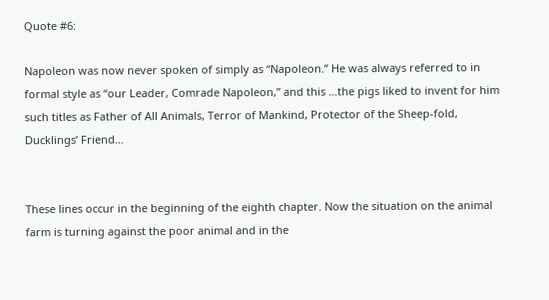Quote #6:

Napoleon was now never spoken of simply as “Napoleon.” He was always referred to in formal style as “our Leader, Comrade Napoleon,” and this …the pigs liked to invent for him such titles as Father of All Animals, Terror of Mankind, Protector of the Sheep-fold, Ducklings’ Friend…


These lines occur in the beginning of the eighth chapter. Now the situation on the animal farm is turning against the poor animal and in the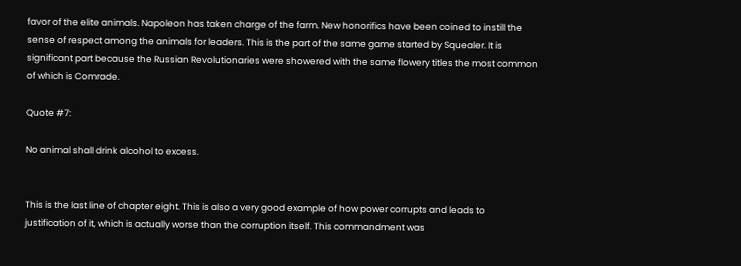favor of the elite animals. Napoleon has taken charge of the farm. New honorifics have been coined to instill the sense of respect among the animals for leaders. This is the part of the same game started by Squealer. It is significant part because the Russian Revolutionaries were showered with the same flowery titles the most common of which is Comrade.

Quote #7:

No animal shall drink alcohol to excess.


This is the last line of chapter eight. This is also a very good example of how power corrupts and leads to justification of it, which is actually worse than the corruption itself. This commandment was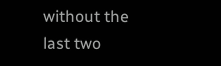without the last two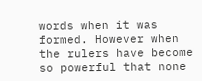words when it was formed. However when the rulers have become so powerful that none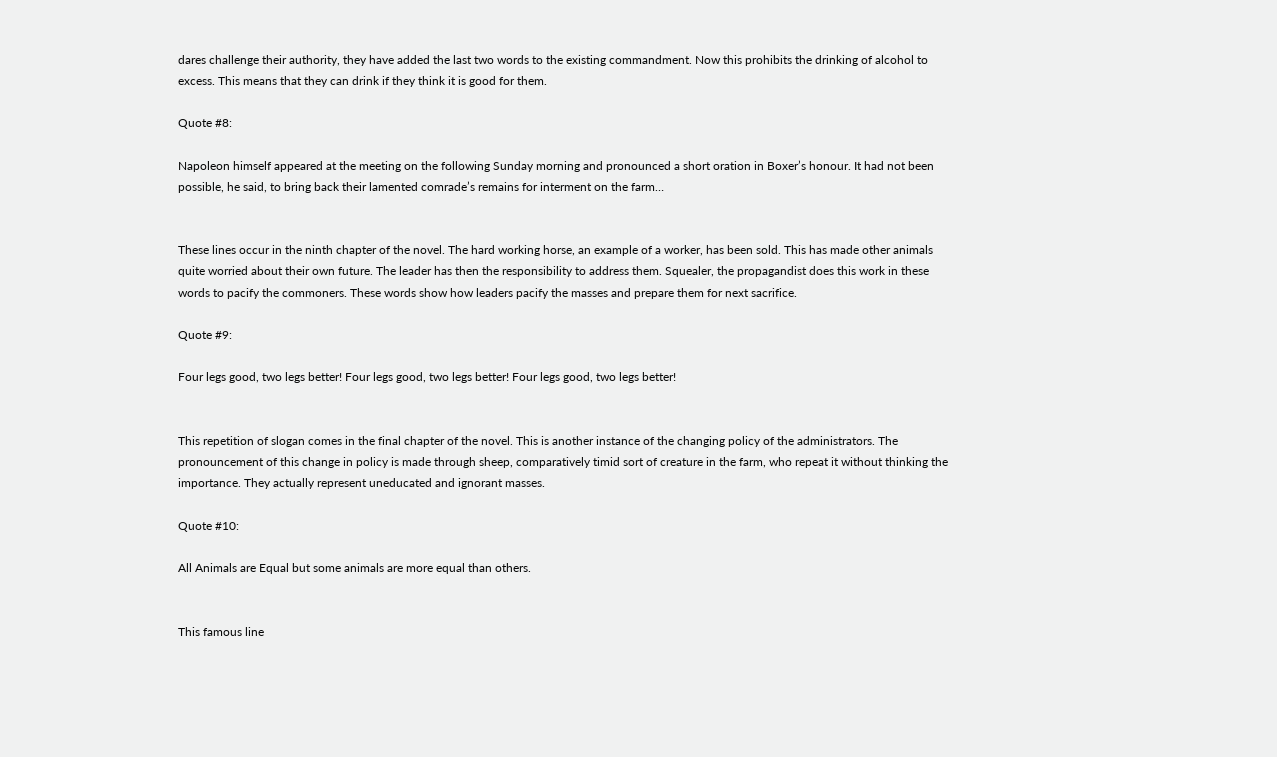dares challenge their authority, they have added the last two words to the existing commandment. Now this prohibits the drinking of alcohol to excess. This means that they can drink if they think it is good for them.

Quote #8:

Napoleon himself appeared at the meeting on the following Sunday morning and pronounced a short oration in Boxer’s honour. It had not been possible, he said, to bring back their lamented comrade’s remains for interment on the farm…


These lines occur in the ninth chapter of the novel. The hard working horse, an example of a worker, has been sold. This has made other animals quite worried about their own future. The leader has then the responsibility to address them. Squealer, the propagandist does this work in these words to pacify the commoners. These words show how leaders pacify the masses and prepare them for next sacrifice.

Quote #9:

Four legs good, two legs better! Four legs good, two legs better! Four legs good, two legs better!


This repetition of slogan comes in the final chapter of the novel. This is another instance of the changing policy of the administrators. The pronouncement of this change in policy is made through sheep, comparatively timid sort of creature in the farm, who repeat it without thinking the importance. They actually represent uneducated and ignorant masses.

Quote #10:

All Animals are Equal but some animals are more equal than others.


This famous line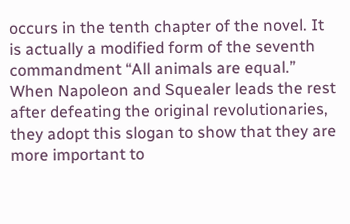occurs in the tenth chapter of the novel. It is actually a modified form of the seventh commandment “All animals are equal.” When Napoleon and Squealer leads the rest after defeating the original revolutionaries, they adopt this slogan to show that they are more important to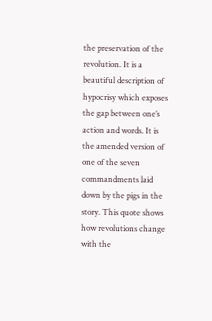the preservation of the revolution. It is a beautiful description of hypocrisy which exposes the gap between one’s action and words. It is the amended version of one of the seven commandments laid down by the pigs in the story. This quote shows how revolutions change with the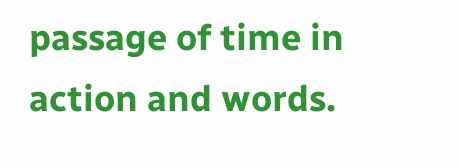passage of time in action and words.